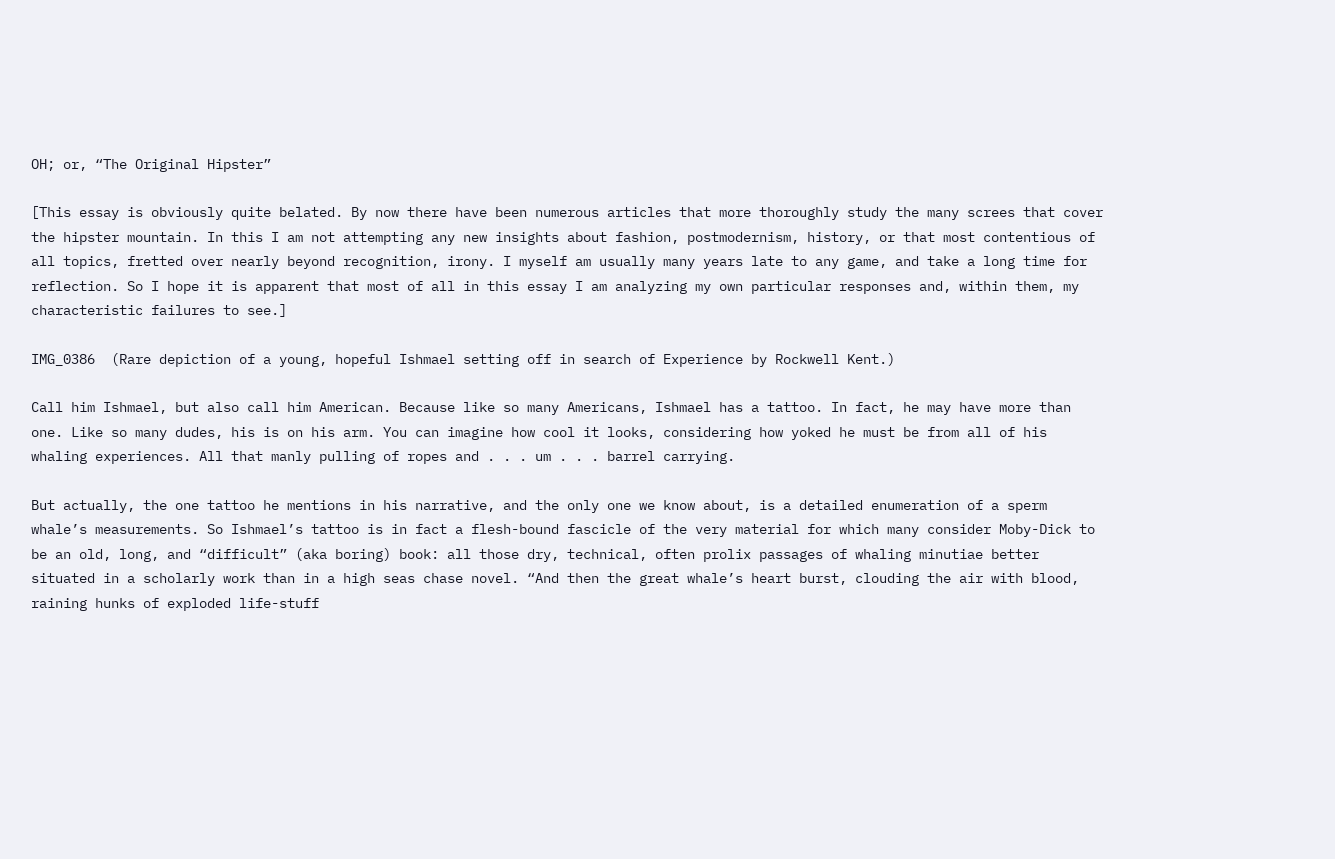OH; or, “The Original Hipster”

[This essay is obviously quite belated. By now there have been numerous articles that more thoroughly study the many screes that cover the hipster mountain. In this I am not attempting any new insights about fashion, postmodernism, history, or that most contentious of all topics, fretted over nearly beyond recognition, irony. I myself am usually many years late to any game, and take a long time for reflection. So I hope it is apparent that most of all in this essay I am analyzing my own particular responses and, within them, my characteristic failures to see.]

IMG_0386  (Rare depiction of a young, hopeful Ishmael setting off in search of Experience by Rockwell Kent.)

Call him Ishmael, but also call him American. Because like so many Americans, Ishmael has a tattoo. In fact, he may have more than one. Like so many dudes, his is on his arm. You can imagine how cool it looks, considering how yoked he must be from all of his whaling experiences. All that manly pulling of ropes and . . . um . . . barrel carrying.

But actually, the one tattoo he mentions in his narrative, and the only one we know about, is a detailed enumeration of a sperm whale’s measurements. So Ishmael’s tattoo is in fact a flesh-bound fascicle of the very material for which many consider Moby-Dick to be an old, long, and “difficult” (aka boring) book: all those dry, technical, often prolix passages of whaling minutiae better situated in a scholarly work than in a high seas chase novel. “And then the great whale’s heart burst, clouding the air with blood, raining hunks of exploded life-stuff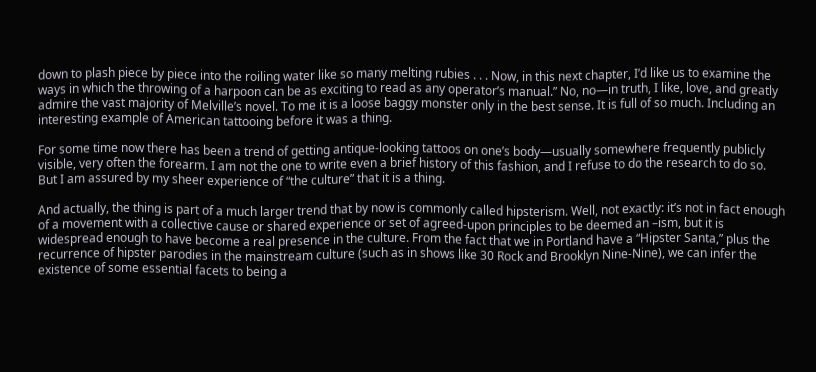down to plash piece by piece into the roiling water like so many melting rubies . . . Now, in this next chapter, I’d like us to examine the ways in which the throwing of a harpoon can be as exciting to read as any operator’s manual.” No, no—in truth, I like, love, and greatly admire the vast majority of Melville’s novel. To me it is a loose baggy monster only in the best sense. It is full of so much. Including an interesting example of American tattooing before it was a thing.

For some time now there has been a trend of getting antique-looking tattoos on one’s body—usually somewhere frequently publicly visible, very often the forearm. I am not the one to write even a brief history of this fashion, and I refuse to do the research to do so. But I am assured by my sheer experience of “the culture” that it is a thing.

And actually, the thing is part of a much larger trend that by now is commonly called hipsterism. Well, not exactly: it’s not in fact enough of a movement with a collective cause or shared experience or set of agreed-upon principles to be deemed an –ism, but it is widespread enough to have become a real presence in the culture. From the fact that we in Portland have a “Hipster Santa,” plus the recurrence of hipster parodies in the mainstream culture (such as in shows like 30 Rock and Brooklyn Nine-Nine), we can infer the existence of some essential facets to being a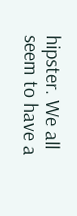hipster. We all seem to have a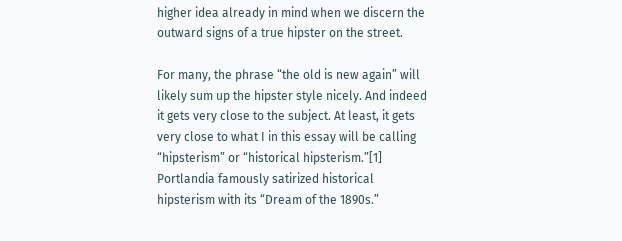higher idea already in mind when we discern the outward signs of a true hipster on the street.

For many, the phrase “the old is new again” will likely sum up the hipster style nicely. And indeed it gets very close to the subject. At least, it gets very close to what I in this essay will be calling “hipsterism” or “historical hipsterism.”[1] Portlandia famously satirized historical hipsterism with its “Dream of the 1890s.”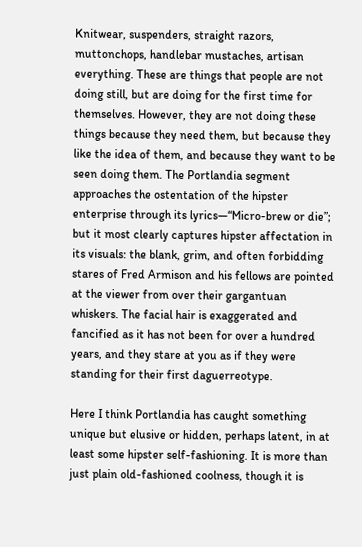Knitwear, suspenders, straight razors, muttonchops, handlebar mustaches, artisan everything. These are things that people are not doing still, but are doing for the first time for themselves. However, they are not doing these things because they need them, but because they like the idea of them, and because they want to be seen doing them. The Portlandia segment approaches the ostentation of the hipster enterprise through its lyrics—“Micro-brew or die”; but it most clearly captures hipster affectation in its visuals: the blank, grim, and often forbidding stares of Fred Armison and his fellows are pointed at the viewer from over their gargantuan whiskers. The facial hair is exaggerated and fancified as it has not been for over a hundred years, and they stare at you as if they were standing for their first daguerreotype.

Here I think Portlandia has caught something unique but elusive or hidden, perhaps latent, in at least some hipster self-fashioning. It is more than just plain old-fashioned coolness, though it is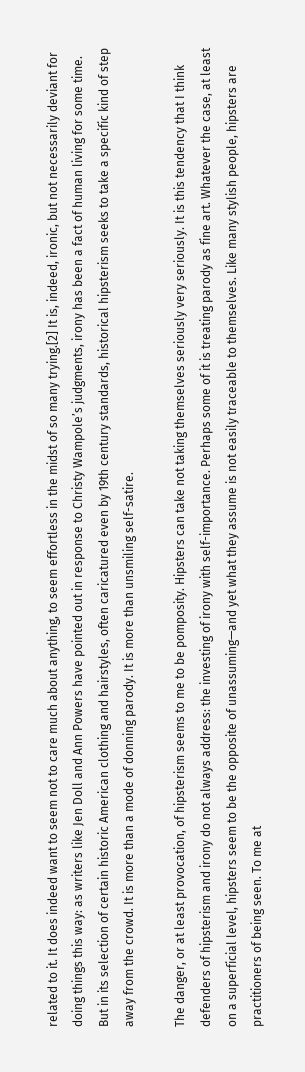related to it. It does indeed want to seem not to care much about anything, to seem effortless in the midst of so many trying.[2] It is, indeed, ironic, but not necessarily deviant for doing things this way: as writers like Jen Doll and Ann Powers have pointed out in response to Christy Wampole’s judgments, irony has been a fact of human living for some time. But in its selection of certain historic American clothing and hairstyles, often caricatured even by 19th century standards, historical hipsterism seeks to take a specific kind of step away from the crowd. It is more than a mode of donning parody. It is more than unsmiling self-satire.

The danger, or at least provocation, of hipsterism seems to me to be pomposity. Hipsters can take not taking themselves seriously very seriously. It is this tendency that I think defenders of hipsterism and irony do not always address: the investing of irony with self-importance. Perhaps some of it is treating parody as fine art. Whatever the case, at least on a superficial level, hipsters seem to be the opposite of unassuming—and yet what they assume is not easily traceable to themselves. Like many stylish people, hipsters are practitioners of being seen. To me at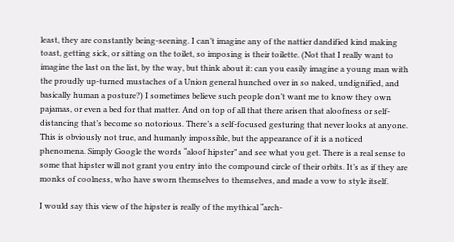least, they are constantly being-seening. I can’t imagine any of the nattier dandified kind making toast, getting sick, or sitting on the toilet, so imposing is their toilette. (Not that I really want to imagine the last on the list, by the way, but think about it: can you easily imagine a young man with the proudly up-turned mustaches of a Union general hunched over in so naked, undignified, and basically human a posture?) I sometimes believe such people don’t want me to know they own pajamas, or even a bed for that matter. And on top of all that there arisen that aloofness or self-distancing that’s become so notorious. There’s a self-focused gesturing that never looks at anyone. This is obviously not true, and humanly impossible, but the appearance of it is a noticed phenomena. Simply Google the words “aloof hipster” and see what you get. There is a real sense to some that hipster will not grant you entry into the compound circle of their orbits. It’s as if they are monks of coolness, who have sworn themselves to themselves, and made a vow to style itself.

I would say this view of the hipster is really of the mythical “arch-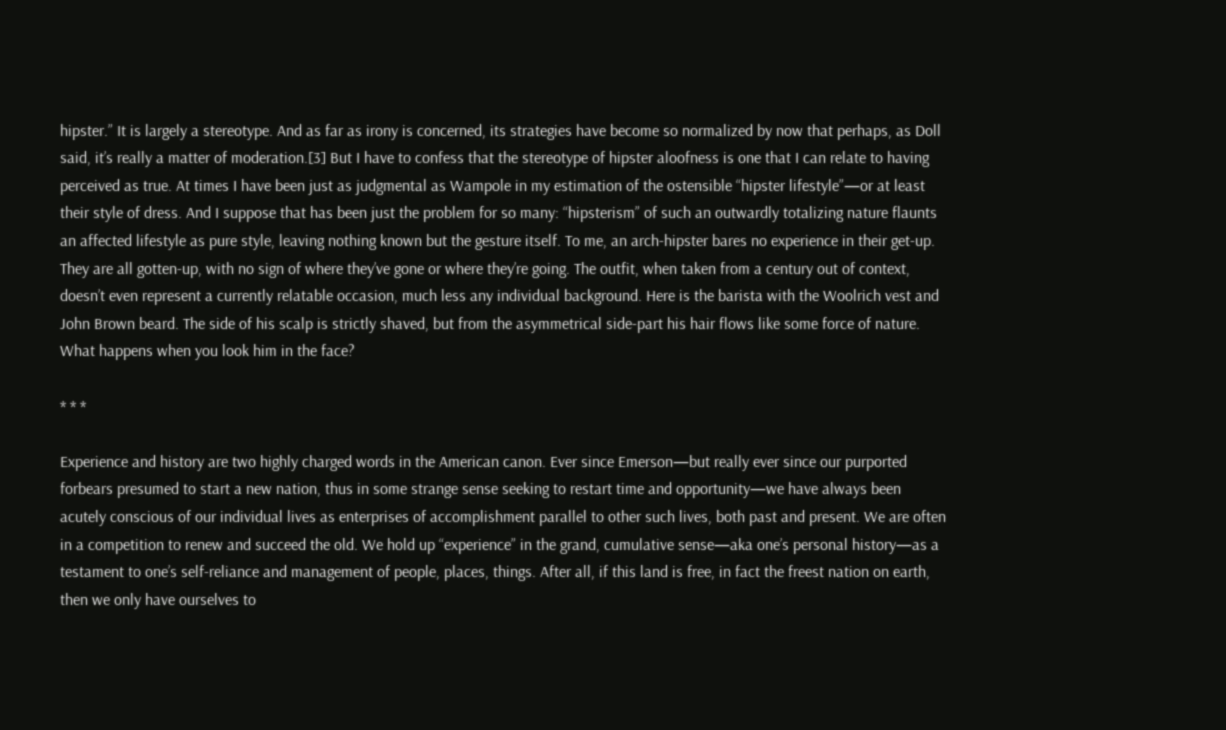hipster.” It is largely a stereotype. And as far as irony is concerned, its strategies have become so normalized by now that perhaps, as Doll said, it’s really a matter of moderation.[3] But I have to confess that the stereotype of hipster aloofness is one that I can relate to having perceived as true. At times I have been just as judgmental as Wampole in my estimation of the ostensible “hipster lifestyle”—or at least their style of dress. And I suppose that has been just the problem for so many: “hipsterism” of such an outwardly totalizing nature flaunts an affected lifestyle as pure style, leaving nothing known but the gesture itself. To me, an arch-hipster bares no experience in their get-up. They are all gotten-up, with no sign of where they’ve gone or where they’re going. The outfit, when taken from a century out of context, doesn’t even represent a currently relatable occasion, much less any individual background. Here is the barista with the Woolrich vest and John Brown beard. The side of his scalp is strictly shaved, but from the asymmetrical side-part his hair flows like some force of nature. What happens when you look him in the face?

* * *

Experience and history are two highly charged words in the American canon. Ever since Emerson—but really ever since our purported forbears presumed to start a new nation, thus in some strange sense seeking to restart time and opportunity—we have always been acutely conscious of our individual lives as enterprises of accomplishment parallel to other such lives, both past and present. We are often in a competition to renew and succeed the old. We hold up “experience” in the grand, cumulative sense—aka one’s personal history—as a testament to one’s self-reliance and management of people, places, things. After all, if this land is free, in fact the freest nation on earth, then we only have ourselves to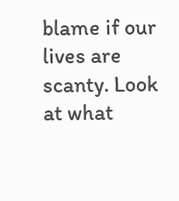blame if our lives are scanty. Look at what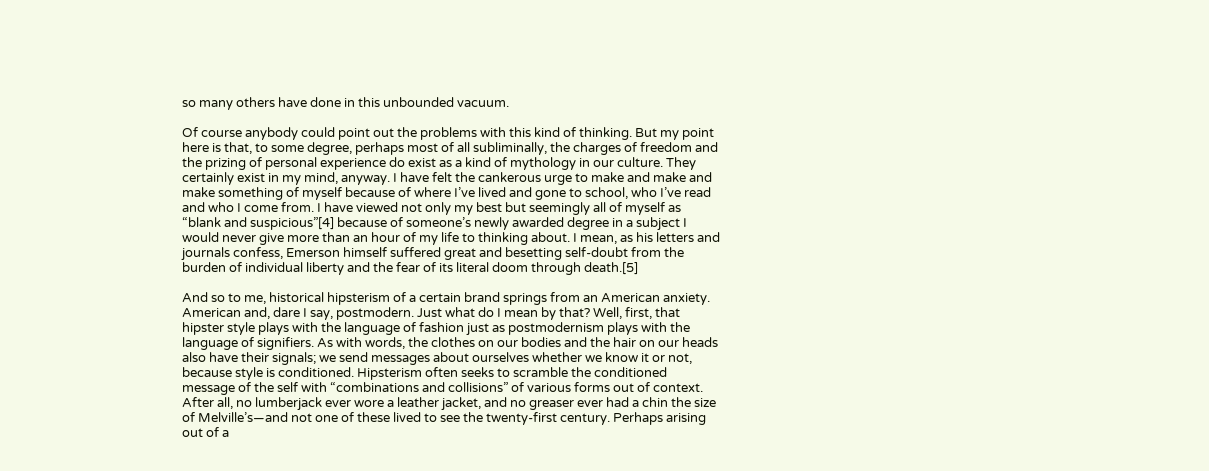so many others have done in this unbounded vacuum.

Of course anybody could point out the problems with this kind of thinking. But my point here is that, to some degree, perhaps most of all subliminally, the charges of freedom and the prizing of personal experience do exist as a kind of mythology in our culture. They certainly exist in my mind, anyway. I have felt the cankerous urge to make and make and make something of myself because of where I’ve lived and gone to school, who I’ve read and who I come from. I have viewed not only my best but seemingly all of myself as “blank and suspicious”[4] because of someone’s newly awarded degree in a subject I would never give more than an hour of my life to thinking about. I mean, as his letters and journals confess, Emerson himself suffered great and besetting self-doubt from the burden of individual liberty and the fear of its literal doom through death.[5]

And so to me, historical hipsterism of a certain brand springs from an American anxiety. American and, dare I say, postmodern. Just what do I mean by that? Well, first, that hipster style plays with the language of fashion just as postmodernism plays with the language of signifiers. As with words, the clothes on our bodies and the hair on our heads also have their signals; we send messages about ourselves whether we know it or not, because style is conditioned. Hipsterism often seeks to scramble the conditioned message of the self with “combinations and collisions” of various forms out of context. After all, no lumberjack ever wore a leather jacket, and no greaser ever had a chin the size of Melville’s—and not one of these lived to see the twenty-first century. Perhaps arising out of a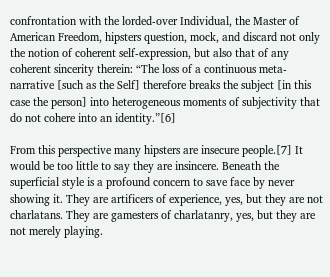confrontation with the lorded-over Individual, the Master of American Freedom, hipsters question, mock, and discard not only the notion of coherent self-expression, but also that of any coherent sincerity therein: “The loss of a continuous meta-narrative [such as the Self] therefore breaks the subject [in this case the person] into heterogeneous moments of subjectivity that do not cohere into an identity.”[6]

From this perspective many hipsters are insecure people.[7] It would be too little to say they are insincere. Beneath the superficial style is a profound concern to save face by never showing it. They are artificers of experience, yes, but they are not charlatans. They are gamesters of charlatanry, yes, but they are not merely playing.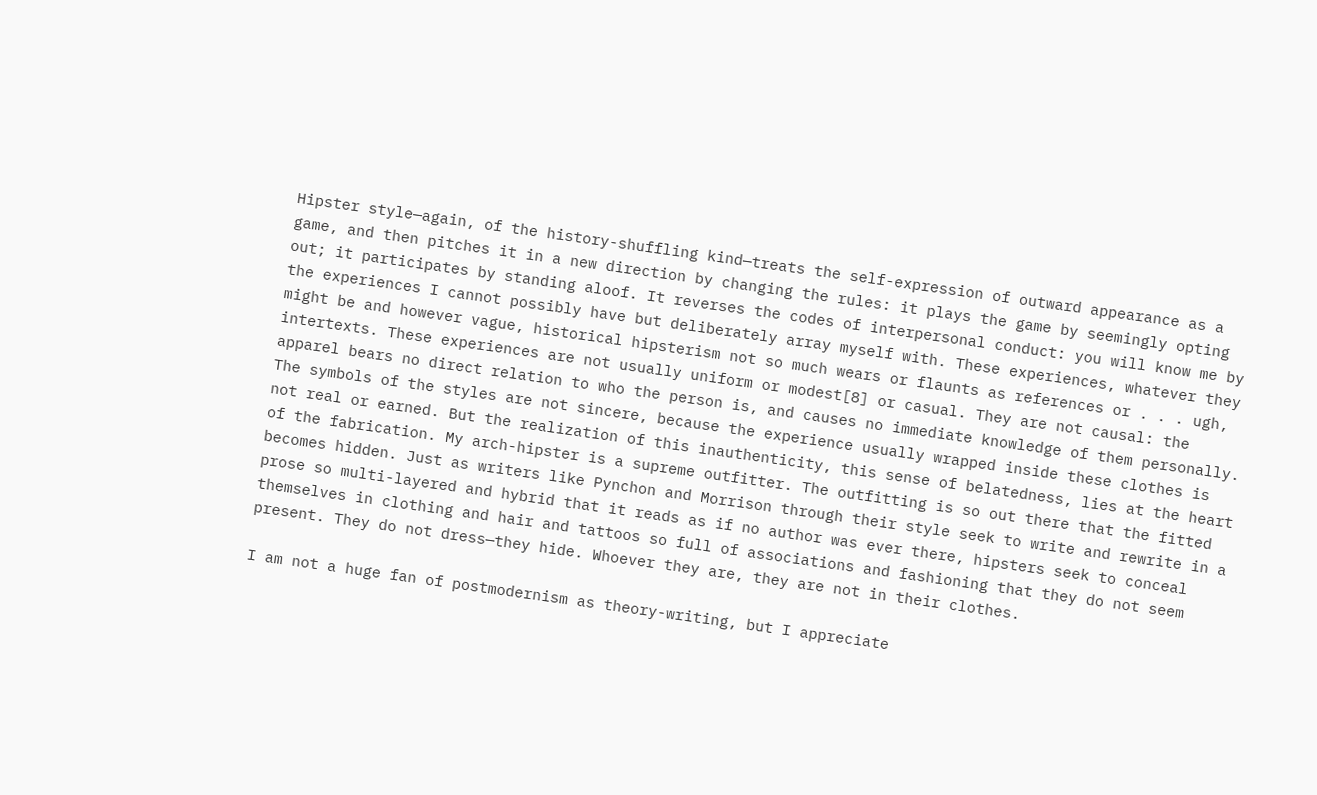Hipster style—again, of the history-shuffling kind—treats the self-expression of outward appearance as a game, and then pitches it in a new direction by changing the rules: it plays the game by seemingly opting out; it participates by standing aloof. It reverses the codes of interpersonal conduct: you will know me by the experiences I cannot possibly have but deliberately array myself with. These experiences, whatever they might be and however vague, historical hipsterism not so much wears or flaunts as references or . . . ugh, intertexts. These experiences are not usually uniform or modest[8] or casual. They are not causal: the apparel bears no direct relation to who the person is, and causes no immediate knowledge of them personally. The symbols of the styles are not sincere, because the experience usually wrapped inside these clothes is not real or earned. But the realization of this inauthenticity, this sense of belatedness, lies at the heart of the fabrication. My arch-hipster is a supreme outfitter. The outfitting is so out there that the fitted becomes hidden. Just as writers like Pynchon and Morrison through their style seek to write and rewrite in a prose so multi-layered and hybrid that it reads as if no author was ever there, hipsters seek to conceal themselves in clothing and hair and tattoos so full of associations and fashioning that they do not seem present. They do not dress—they hide. Whoever they are, they are not in their clothes.

I am not a huge fan of postmodernism as theory-writing, but I appreciate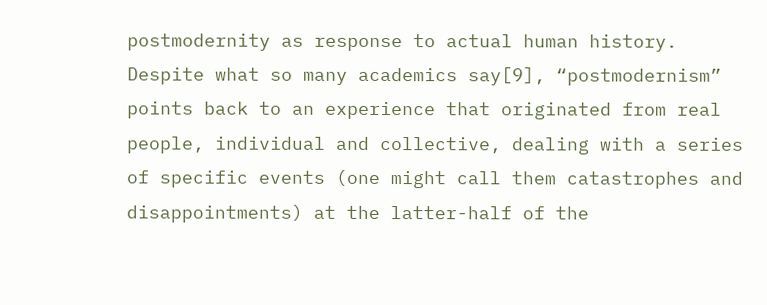postmodernity as response to actual human history. Despite what so many academics say[9], “postmodernism” points back to an experience that originated from real people, individual and collective, dealing with a series of specific events (one might call them catastrophes and disappointments) at the latter-half of the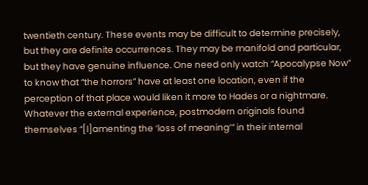twentieth century. These events may be difficult to determine precisely, but they are definite occurrences. They may be manifold and particular, but they have genuine influence. One need only watch “Apocalypse Now” to know that “the horrors” have at least one location, even if the perception of that place would liken it more to Hades or a nightmare. Whatever the external experience, postmodern originals found themselves “[l]amenting the ‘loss of meaning’” in their internal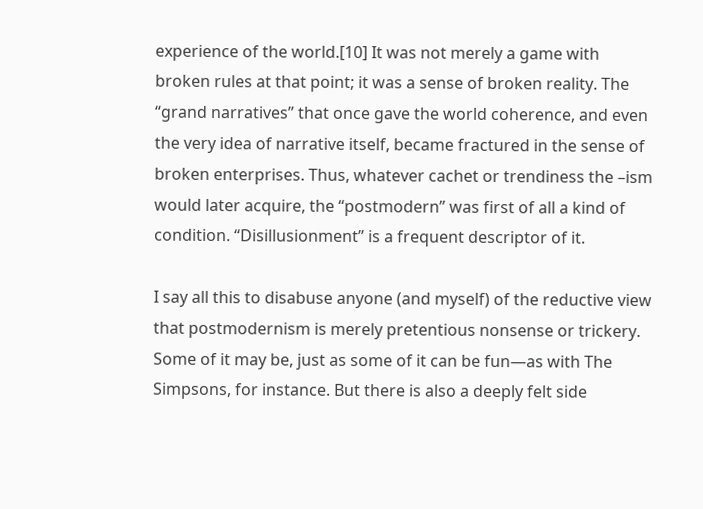experience of the world.[10] It was not merely a game with broken rules at that point; it was a sense of broken reality. The “grand narratives” that once gave the world coherence, and even the very idea of narrative itself, became fractured in the sense of broken enterprises. Thus, whatever cachet or trendiness the –ism would later acquire, the “postmodern” was first of all a kind of condition. “Disillusionment” is a frequent descriptor of it.

I say all this to disabuse anyone (and myself) of the reductive view that postmodernism is merely pretentious nonsense or trickery. Some of it may be, just as some of it can be fun—as with The Simpsons, for instance. But there is also a deeply felt side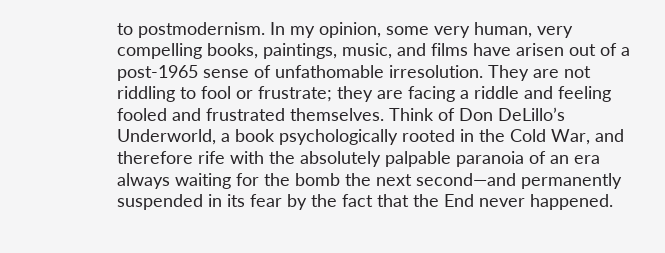to postmodernism. In my opinion, some very human, very compelling books, paintings, music, and films have arisen out of a post-1965 sense of unfathomable irresolution. They are not riddling to fool or frustrate; they are facing a riddle and feeling fooled and frustrated themselves. Think of Don DeLillo’s Underworld, a book psychologically rooted in the Cold War, and therefore rife with the absolutely palpable paranoia of an era always waiting for the bomb the next second—and permanently suspended in its fear by the fact that the End never happened.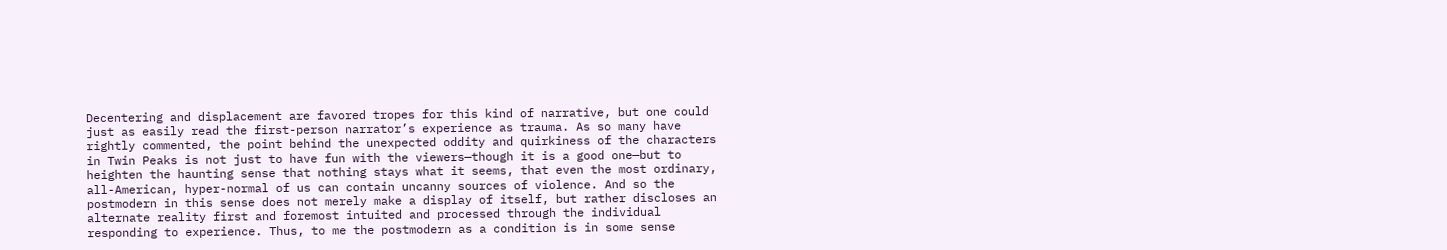Decentering and displacement are favored tropes for this kind of narrative, but one could just as easily read the first-person narrator’s experience as trauma. As so many have rightly commented, the point behind the unexpected oddity and quirkiness of the characters in Twin Peaks is not just to have fun with the viewers—though it is a good one—but to heighten the haunting sense that nothing stays what it seems, that even the most ordinary, all-American, hyper-normal of us can contain uncanny sources of violence. And so the postmodern in this sense does not merely make a display of itself, but rather discloses an alternate reality first and foremost intuited and processed through the individual responding to experience. Thus, to me the postmodern as a condition is in some sense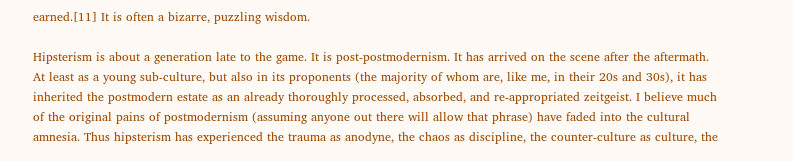earned.[11] It is often a bizarre, puzzling wisdom.

Hipsterism is about a generation late to the game. It is post-postmodernism. It has arrived on the scene after the aftermath. At least as a young sub-culture, but also in its proponents (the majority of whom are, like me, in their 20s and 30s), it has inherited the postmodern estate as an already thoroughly processed, absorbed, and re-appropriated zeitgeist. I believe much of the original pains of postmodernism (assuming anyone out there will allow that phrase) have faded into the cultural amnesia. Thus hipsterism has experienced the trauma as anodyne, the chaos as discipline, the counter-culture as culture, the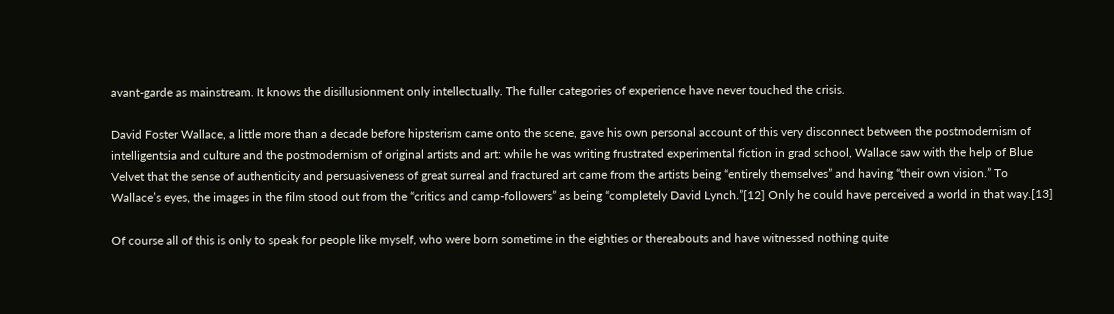avant-garde as mainstream. It knows the disillusionment only intellectually. The fuller categories of experience have never touched the crisis.

David Foster Wallace, a little more than a decade before hipsterism came onto the scene, gave his own personal account of this very disconnect between the postmodernism of intelligentsia and culture and the postmodernism of original artists and art: while he was writing frustrated experimental fiction in grad school, Wallace saw with the help of Blue Velvet that the sense of authenticity and persuasiveness of great surreal and fractured art came from the artists being “entirely themselves” and having “their own vision.” To Wallace’s eyes, the images in the film stood out from the “critics and camp-followers” as being “completely David Lynch.”[12] Only he could have perceived a world in that way.[13]

Of course all of this is only to speak for people like myself, who were born sometime in the eighties or thereabouts and have witnessed nothing quite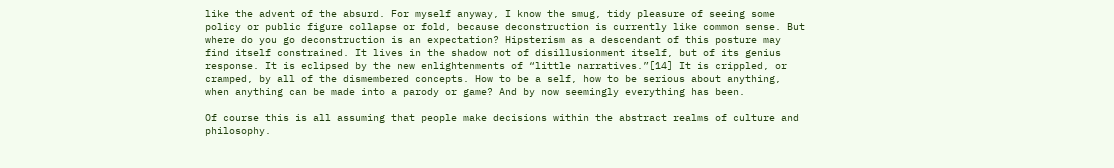like the advent of the absurd. For myself anyway, I know the smug, tidy pleasure of seeing some policy or public figure collapse or fold, because deconstruction is currently like common sense. But where do you go deconstruction is an expectation? Hipsterism as a descendant of this posture may find itself constrained. It lives in the shadow not of disillusionment itself, but of its genius response. It is eclipsed by the new enlightenments of “little narratives.”[14] It is crippled, or cramped, by all of the dismembered concepts. How to be a self, how to be serious about anything, when anything can be made into a parody or game? And by now seemingly everything has been.

Of course this is all assuming that people make decisions within the abstract realms of culture and philosophy.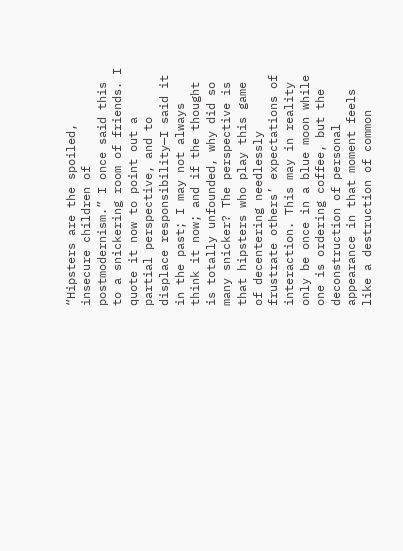“Hipsters are the spoiled, insecure children of postmodernism.” I once said this to a snickering room of friends. I quote it now to point out a partial perspective, and to displace responsibility—I said it in the past; I may not always think it now; and if the thought is totally unfounded, why did so many snicker? The perspective is that hipsters who play this game of decentering needlessly frustrate others’ expectations of interaction. This may in reality only be once in a blue moon while one is ordering coffee, but the deconstruction of personal appearance in that moment feels like a destruction of common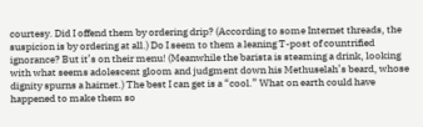courtesy. Did I offend them by ordering drip? (According to some Internet threads, the suspicion is by ordering at all.) Do I seem to them a leaning T-post of countrified ignorance? But it’s on their menu! (Meanwhile the barista is steaming a drink, looking with what seems adolescent gloom and judgment down his Methuselah’s beard, whose dignity spurns a hairnet.) The best I can get is a “cool.” What on earth could have happened to make them so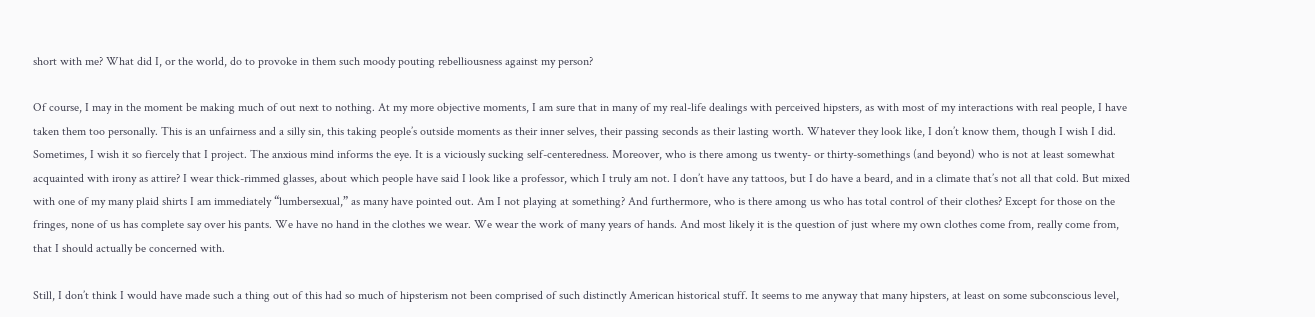short with me? What did I, or the world, do to provoke in them such moody pouting rebelliousness against my person?

Of course, I may in the moment be making much of out next to nothing. At my more objective moments, I am sure that in many of my real-life dealings with perceived hipsters, as with most of my interactions with real people, I have taken them too personally. This is an unfairness and a silly sin, this taking people’s outside moments as their inner selves, their passing seconds as their lasting worth. Whatever they look like, I don’t know them, though I wish I did. Sometimes, I wish it so fiercely that I project. The anxious mind informs the eye. It is a viciously sucking self-centeredness. Moreover, who is there among us twenty- or thirty-somethings (and beyond) who is not at least somewhat acquainted with irony as attire? I wear thick-rimmed glasses, about which people have said I look like a professor, which I truly am not. I don’t have any tattoos, but I do have a beard, and in a climate that’s not all that cold. But mixed with one of my many plaid shirts I am immediately “lumbersexual,” as many have pointed out. Am I not playing at something? And furthermore, who is there among us who has total control of their clothes? Except for those on the fringes, none of us has complete say over his pants. We have no hand in the clothes we wear. We wear the work of many years of hands. And most likely it is the question of just where my own clothes come from, really come from, that I should actually be concerned with.

Still, I don’t think I would have made such a thing out of this had so much of hipsterism not been comprised of such distinctly American historical stuff. It seems to me anyway that many hipsters, at least on some subconscious level,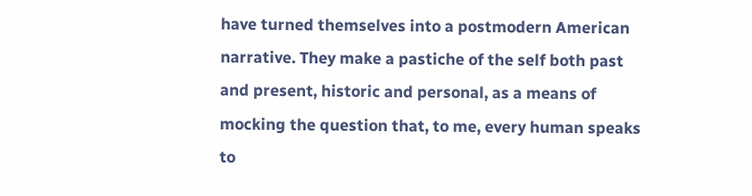have turned themselves into a postmodern American narrative. They make a pastiche of the self both past and present, historic and personal, as a means of mocking the question that, to me, every human speaks to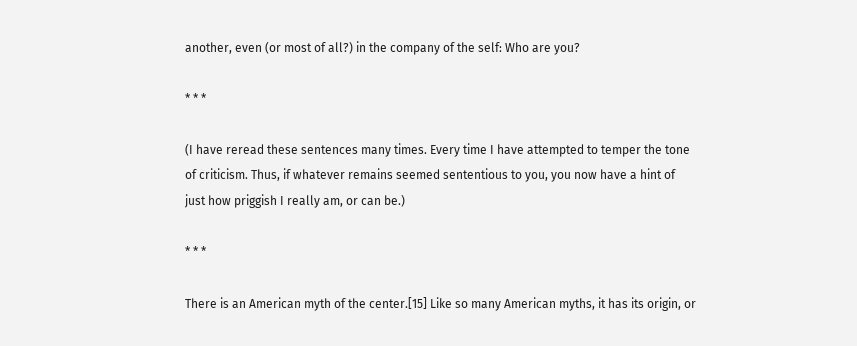another, even (or most of all?) in the company of the self: Who are you?

* * *

(I have reread these sentences many times. Every time I have attempted to temper the tone of criticism. Thus, if whatever remains seemed sententious to you, you now have a hint of just how priggish I really am, or can be.)

* * *

There is an American myth of the center.[15] Like so many American myths, it has its origin, or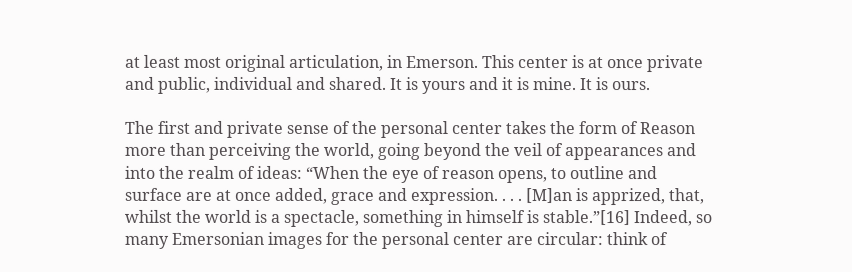at least most original articulation, in Emerson. This center is at once private and public, individual and shared. It is yours and it is mine. It is ours.

The first and private sense of the personal center takes the form of Reason more than perceiving the world, going beyond the veil of appearances and into the realm of ideas: “When the eye of reason opens, to outline and surface are at once added, grace and expression. . . . [M]an is apprized, that, whilst the world is a spectacle, something in himself is stable.”[16] Indeed, so many Emersonian images for the personal center are circular: think of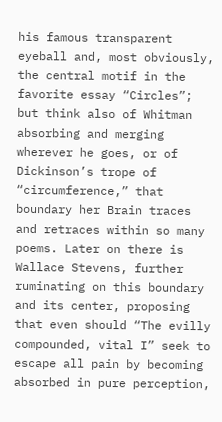his famous transparent eyeball and, most obviously, the central motif in the favorite essay “Circles”; but think also of Whitman absorbing and merging wherever he goes, or of Dickinson’s trope of “circumference,” that boundary her Brain traces and retraces within so many poems. Later on there is Wallace Stevens, further ruminating on this boundary and its center, proposing that even should “The evilly compounded, vital I” seek to escape all pain by becoming absorbed in pure perception,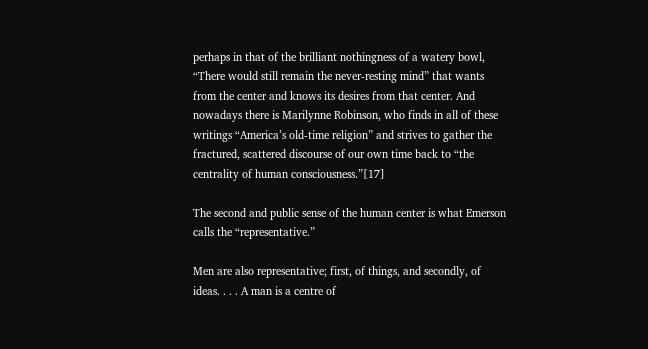perhaps in that of the brilliant nothingness of a watery bowl, “There would still remain the never-resting mind” that wants from the center and knows its desires from that center. And nowadays there is Marilynne Robinson, who finds in all of these writings “America’s old-time religion” and strives to gather the fractured, scattered discourse of our own time back to “the centrality of human consciousness.”[17]

The second and public sense of the human center is what Emerson calls the “representative.”

Men are also representative; first, of things, and secondly, of ideas. . . . A man is a centre of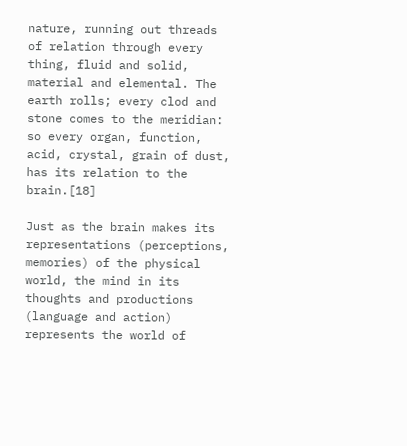nature, running out threads of relation through every thing, fluid and solid, material and elemental. The earth rolls; every clod and stone comes to the meridian: so every organ, function, acid, crystal, grain of dust, has its relation to the brain.[18]

Just as the brain makes its representations (perceptions, memories) of the physical world, the mind in its thoughts and productions (language and action) represents the world of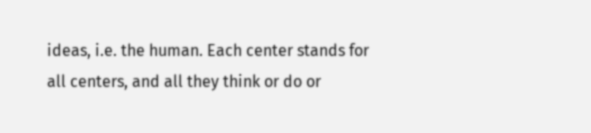ideas, i.e. the human. Each center stands for all centers, and all they think or do or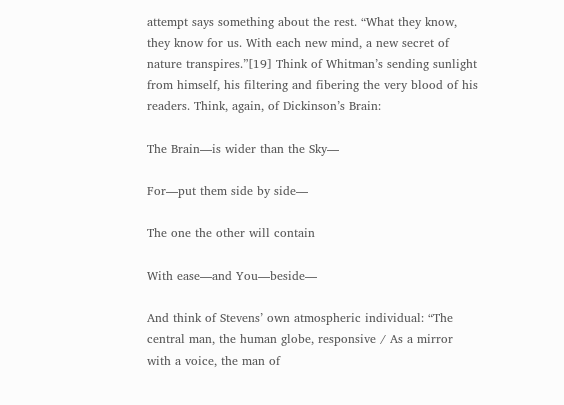attempt says something about the rest. “What they know, they know for us. With each new mind, a new secret of nature transpires.”[19] Think of Whitman’s sending sunlight from himself, his filtering and fibering the very blood of his readers. Think, again, of Dickinson’s Brain:

The Brain—is wider than the Sky—

For—put them side by side—

The one the other will contain

With ease—and You—beside—

And think of Stevens’ own atmospheric individual: “The central man, the human globe, responsive / As a mirror with a voice, the man of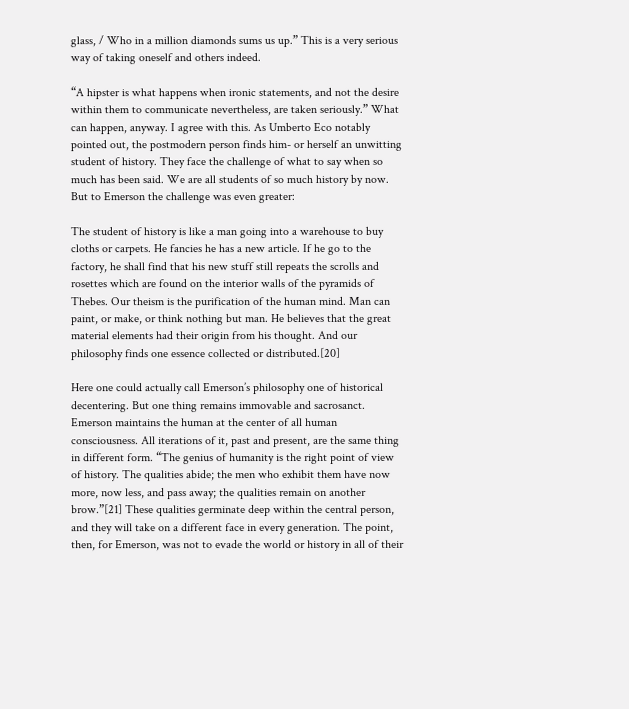glass, / Who in a million diamonds sums us up.” This is a very serious way of taking oneself and others indeed.

“A hipster is what happens when ironic statements, and not the desire within them to communicate nevertheless, are taken seriously.” What can happen, anyway. I agree with this. As Umberto Eco notably pointed out, the postmodern person finds him- or herself an unwitting student of history. They face the challenge of what to say when so much has been said. We are all students of so much history by now. But to Emerson the challenge was even greater:

The student of history is like a man going into a warehouse to buy cloths or carpets. He fancies he has a new article. If he go to the factory, he shall find that his new stuff still repeats the scrolls and rosettes which are found on the interior walls of the pyramids of Thebes. Our theism is the purification of the human mind. Man can paint, or make, or think nothing but man. He believes that the great material elements had their origin from his thought. And our philosophy finds one essence collected or distributed.[20]

Here one could actually call Emerson’s philosophy one of historical decentering. But one thing remains immovable and sacrosanct. Emerson maintains the human at the center of all human consciousness. All iterations of it, past and present, are the same thing in different form. “The genius of humanity is the right point of view of history. The qualities abide; the men who exhibit them have now more, now less, and pass away; the qualities remain on another brow.”[21] These qualities germinate deep within the central person, and they will take on a different face in every generation. The point, then, for Emerson, was not to evade the world or history in all of their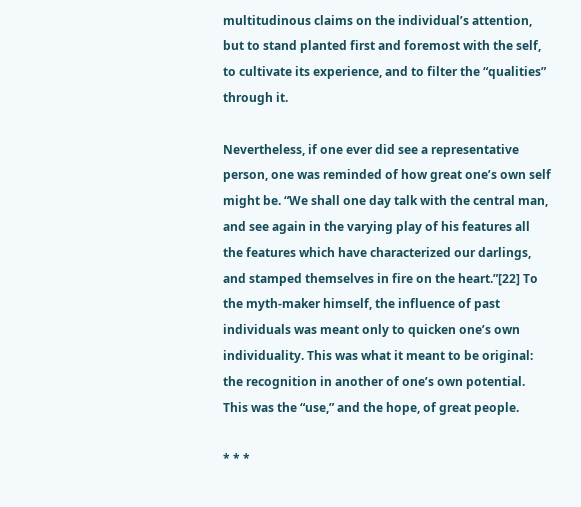multitudinous claims on the individual’s attention, but to stand planted first and foremost with the self, to cultivate its experience, and to filter the “qualities” through it.

Nevertheless, if one ever did see a representative person, one was reminded of how great one’s own self might be. “We shall one day talk with the central man, and see again in the varying play of his features all the features which have characterized our darlings, and stamped themselves in fire on the heart.”[22] To the myth-maker himself, the influence of past individuals was meant only to quicken one’s own individuality. This was what it meant to be original: the recognition in another of one’s own potential. This was the “use,” and the hope, of great people.

* * *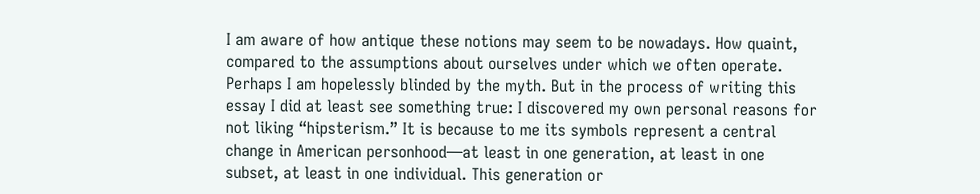I am aware of how antique these notions may seem to be nowadays. How quaint, compared to the assumptions about ourselves under which we often operate. Perhaps I am hopelessly blinded by the myth. But in the process of writing this essay I did at least see something true: I discovered my own personal reasons for not liking “hipsterism.” It is because to me its symbols represent a central change in American personhood—at least in one generation, at least in one subset, at least in one individual. This generation or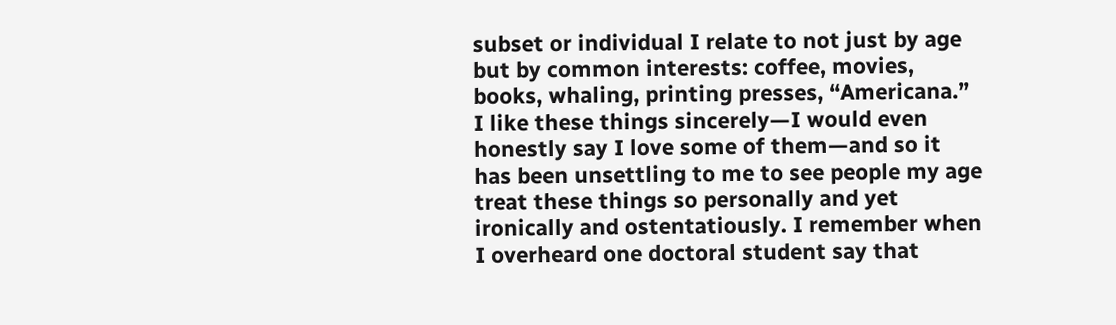subset or individual I relate to not just by age but by common interests: coffee, movies, books, whaling, printing presses, “Americana.” I like these things sincerely—I would even honestly say I love some of them—and so it has been unsettling to me to see people my age treat these things so personally and yet ironically and ostentatiously. I remember when I overheard one doctoral student say that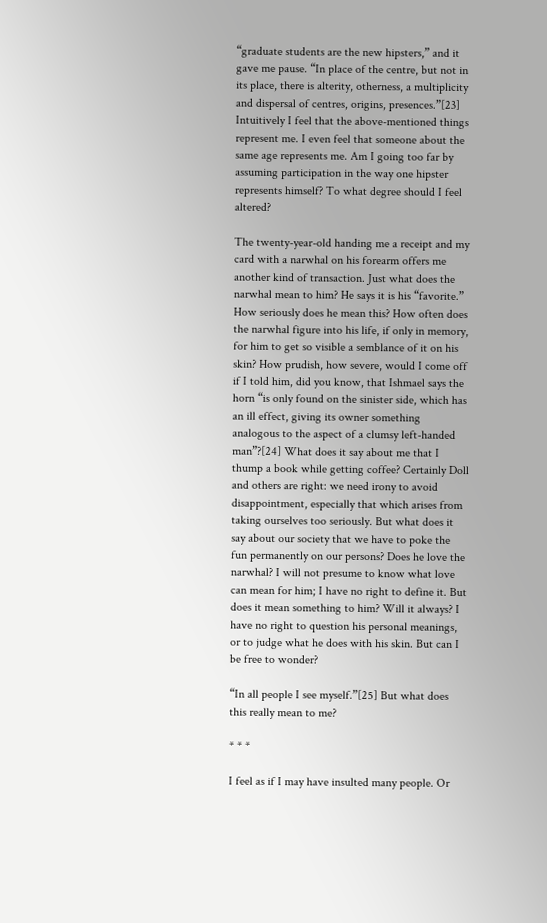“graduate students are the new hipsters,” and it gave me pause. “In place of the centre, but not in its place, there is alterity, otherness, a multiplicity and dispersal of centres, origins, presences.”[23] Intuitively I feel that the above-mentioned things represent me. I even feel that someone about the same age represents me. Am I going too far by assuming participation in the way one hipster represents himself? To what degree should I feel altered?

The twenty-year-old handing me a receipt and my card with a narwhal on his forearm offers me another kind of transaction. Just what does the narwhal mean to him? He says it is his “favorite.” How seriously does he mean this? How often does the narwhal figure into his life, if only in memory, for him to get so visible a semblance of it on his skin? How prudish, how severe, would I come off if I told him, did you know, that Ishmael says the horn “is only found on the sinister side, which has an ill effect, giving its owner something analogous to the aspect of a clumsy left-handed man”?[24] What does it say about me that I thump a book while getting coffee? Certainly Doll and others are right: we need irony to avoid disappointment, especially that which arises from taking ourselves too seriously. But what does it say about our society that we have to poke the fun permanently on our persons? Does he love the narwhal? I will not presume to know what love can mean for him; I have no right to define it. But does it mean something to him? Will it always? I have no right to question his personal meanings, or to judge what he does with his skin. But can I be free to wonder?

“In all people I see myself.”[25] But what does this really mean to me?

* * *

I feel as if I may have insulted many people. Or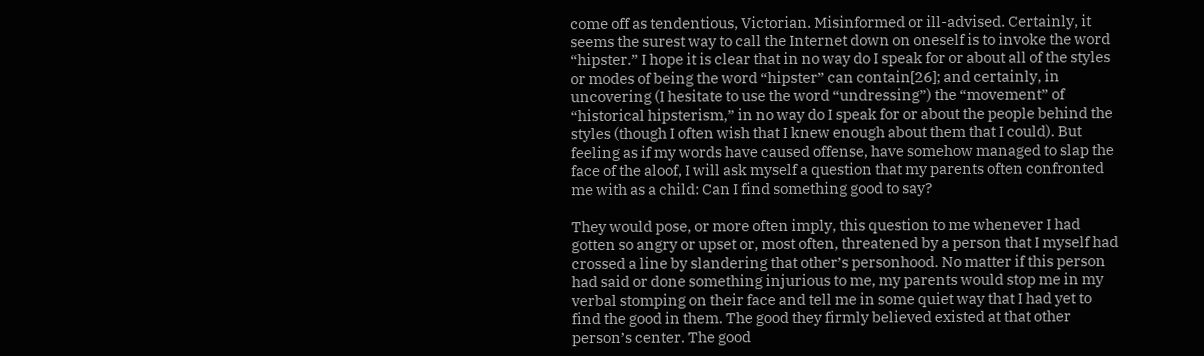come off as tendentious, Victorian. Misinformed or ill-advised. Certainly, it seems the surest way to call the Internet down on oneself is to invoke the word “hipster.” I hope it is clear that in no way do I speak for or about all of the styles or modes of being the word “hipster” can contain[26]; and certainly, in uncovering (I hesitate to use the word “undressing”) the “movement” of “historical hipsterism,” in no way do I speak for or about the people behind the styles (though I often wish that I knew enough about them that I could). But feeling as if my words have caused offense, have somehow managed to slap the face of the aloof, I will ask myself a question that my parents often confronted me with as a child: Can I find something good to say?

They would pose, or more often imply, this question to me whenever I had gotten so angry or upset or, most often, threatened by a person that I myself had crossed a line by slandering that other’s personhood. No matter if this person had said or done something injurious to me, my parents would stop me in my verbal stomping on their face and tell me in some quiet way that I had yet to find the good in them. The good they firmly believed existed at that other person’s center. The good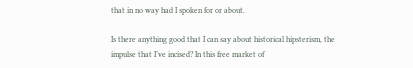that in no way had I spoken for or about.

Is there anything good that I can say about historical hipsterism, the impulse that I’ve incised? In this free market of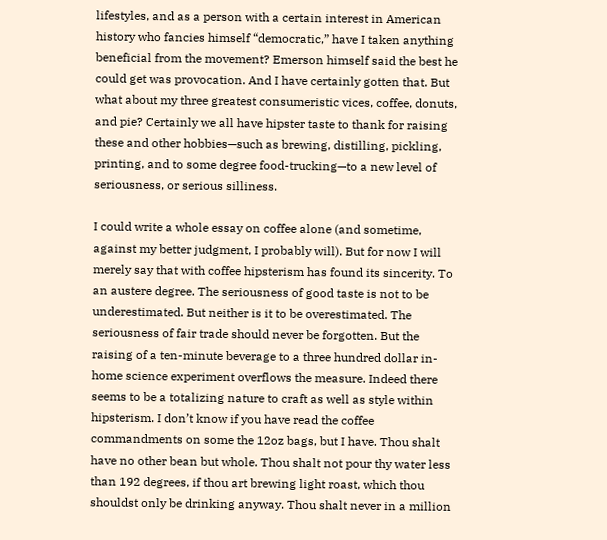lifestyles, and as a person with a certain interest in American history who fancies himself “democratic,” have I taken anything beneficial from the movement? Emerson himself said the best he could get was provocation. And I have certainly gotten that. But what about my three greatest consumeristic vices, coffee, donuts, and pie? Certainly we all have hipster taste to thank for raising these and other hobbies—such as brewing, distilling, pickling, printing, and to some degree food-trucking—to a new level of seriousness, or serious silliness.

I could write a whole essay on coffee alone (and sometime, against my better judgment, I probably will). But for now I will merely say that with coffee hipsterism has found its sincerity. To an austere degree. The seriousness of good taste is not to be underestimated. But neither is it to be overestimated. The seriousness of fair trade should never be forgotten. But the raising of a ten-minute beverage to a three hundred dollar in-home science experiment overflows the measure. Indeed there seems to be a totalizing nature to craft as well as style within hipsterism. I don’t know if you have read the coffee commandments on some the 12oz bags, but I have. Thou shalt have no other bean but whole. Thou shalt not pour thy water less than 192 degrees, if thou art brewing light roast, which thou shouldst only be drinking anyway. Thou shalt never in a million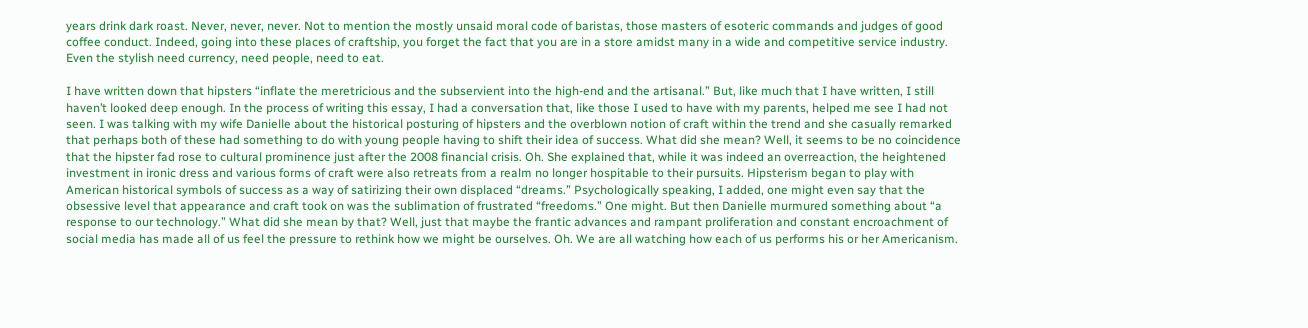years drink dark roast. Never, never, never. Not to mention the mostly unsaid moral code of baristas, those masters of esoteric commands and judges of good coffee conduct. Indeed, going into these places of craftship, you forget the fact that you are in a store amidst many in a wide and competitive service industry. Even the stylish need currency, need people, need to eat.

I have written down that hipsters “inflate the meretricious and the subservient into the high-end and the artisanal.” But, like much that I have written, I still haven’t looked deep enough. In the process of writing this essay, I had a conversation that, like those I used to have with my parents, helped me see I had not seen. I was talking with my wife Danielle about the historical posturing of hipsters and the overblown notion of craft within the trend and she casually remarked that perhaps both of these had something to do with young people having to shift their idea of success. What did she mean? Well, it seems to be no coincidence that the hipster fad rose to cultural prominence just after the 2008 financial crisis. Oh. She explained that, while it was indeed an overreaction, the heightened investment in ironic dress and various forms of craft were also retreats from a realm no longer hospitable to their pursuits. Hipsterism began to play with American historical symbols of success as a way of satirizing their own displaced “dreams.” Psychologically speaking, I added, one might even say that the obsessive level that appearance and craft took on was the sublimation of frustrated “freedoms.” One might. But then Danielle murmured something about “a response to our technology.” What did she mean by that? Well, just that maybe the frantic advances and rampant proliferation and constant encroachment of social media has made all of us feel the pressure to rethink how we might be ourselves. Oh. We are all watching how each of us performs his or her Americanism.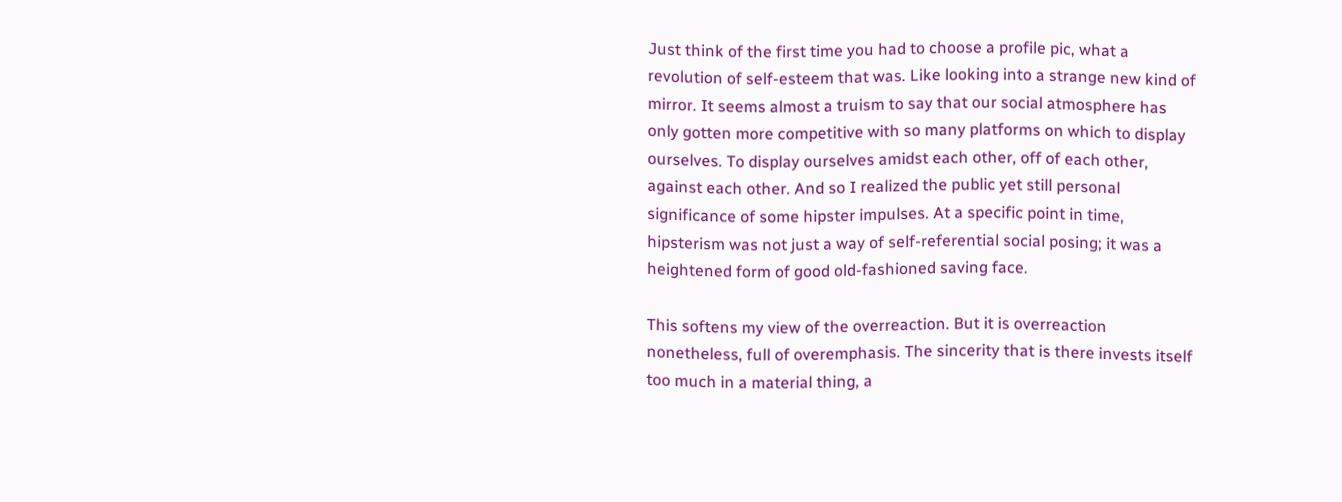Just think of the first time you had to choose a profile pic, what a revolution of self-esteem that was. Like looking into a strange new kind of mirror. It seems almost a truism to say that our social atmosphere has only gotten more competitive with so many platforms on which to display ourselves. To display ourselves amidst each other, off of each other, against each other. And so I realized the public yet still personal significance of some hipster impulses. At a specific point in time, hipsterism was not just a way of self-referential social posing; it was a heightened form of good old-fashioned saving face.

This softens my view of the overreaction. But it is overreaction nonetheless, full of overemphasis. The sincerity that is there invests itself too much in a material thing, a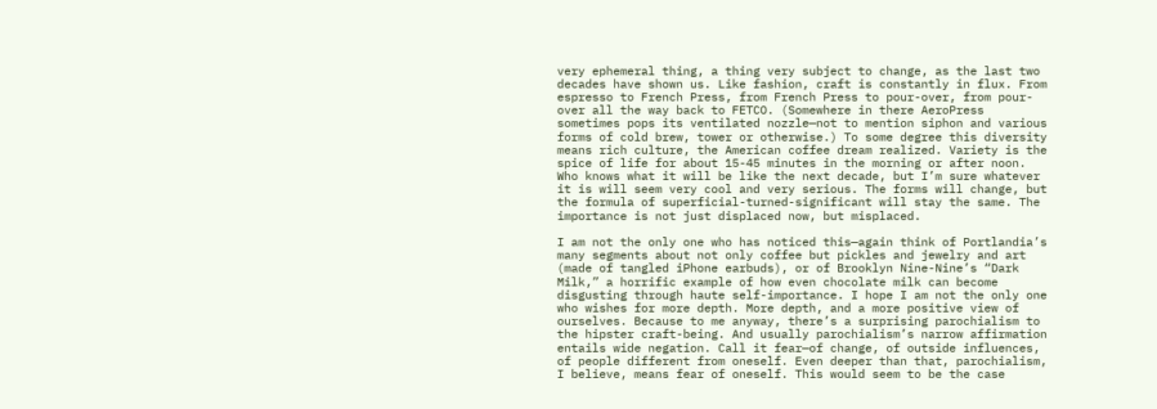very ephemeral thing, a thing very subject to change, as the last two decades have shown us. Like fashion, craft is constantly in flux. From espresso to French Press, from French Press to pour-over, from pour-over all the way back to FETCO. (Somewhere in there AeroPress sometimes pops its ventilated nozzle—not to mention siphon and various forms of cold brew, tower or otherwise.) To some degree this diversity means rich culture, the American coffee dream realized. Variety is the spice of life for about 15-45 minutes in the morning or after noon. Who knows what it will be like the next decade, but I’m sure whatever it is will seem very cool and very serious. The forms will change, but the formula of superficial-turned-significant will stay the same. The importance is not just displaced now, but misplaced.

I am not the only one who has noticed this—again think of Portlandia’s many segments about not only coffee but pickles and jewelry and art (made of tangled iPhone earbuds), or of Brooklyn Nine-Nine’s “Dark Milk,” a horrific example of how even chocolate milk can become disgusting through haute self-importance. I hope I am not the only one who wishes for more depth. More depth, and a more positive view of ourselves. Because to me anyway, there’s a surprising parochialism to the hipster craft-being. And usually parochialism’s narrow affirmation entails wide negation. Call it fear—of change, of outside influences, of people different from oneself. Even deeper than that, parochialism, I believe, means fear of oneself. This would seem to be the case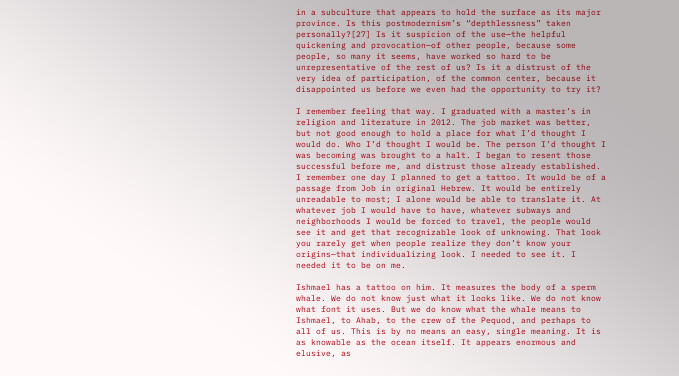in a subculture that appears to hold the surface as its major province. Is this postmodernism’s “depthlessness” taken personally?[27] Is it suspicion of the use—the helpful quickening and provocation—of other people, because some people, so many it seems, have worked so hard to be unrepresentative of the rest of us? Is it a distrust of the very idea of participation, of the common center, because it disappointed us before we even had the opportunity to try it?

I remember feeling that way. I graduated with a master’s in religion and literature in 2012. The job market was better, but not good enough to hold a place for what I’d thought I would do. Who I’d thought I would be. The person I’d thought I was becoming was brought to a halt. I began to resent those successful before me, and distrust those already established. I remember one day I planned to get a tattoo. It would be of a passage from Job in original Hebrew. It would be entirely unreadable to most; I alone would be able to translate it. At whatever job I would have to have, whatever subways and neighborhoods I would be forced to travel, the people would see it and get that recognizable look of unknowing. That look you rarely get when people realize they don’t know your origins—that individualizing look. I needed to see it. I needed it to be on me.

Ishmael has a tattoo on him. It measures the body of a sperm whale. We do not know just what it looks like. We do not know what font it uses. But we do know what the whale means to Ishmael, to Ahab, to the crew of the Pequod, and perhaps to all of us. This is by no means an easy, single meaning. It is as knowable as the ocean itself. It appears enormous and elusive, as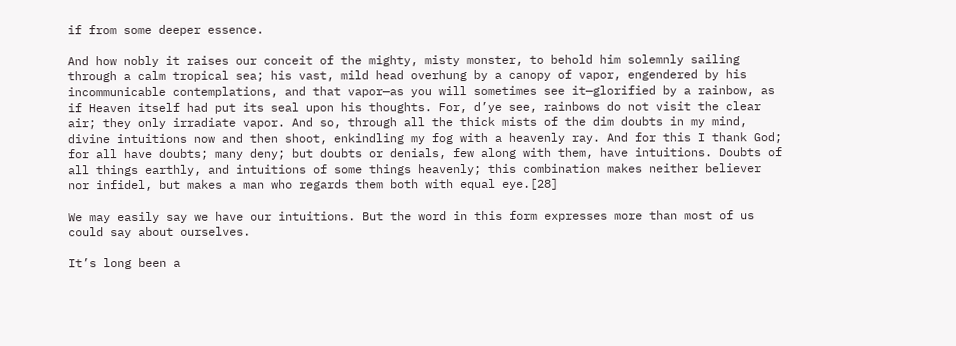if from some deeper essence.

And how nobly it raises our conceit of the mighty, misty monster, to behold him solemnly sailing through a calm tropical sea; his vast, mild head overhung by a canopy of vapor, engendered by his incommunicable contemplations, and that vapor—as you will sometimes see it—glorified by a rainbow, as if Heaven itself had put its seal upon his thoughts. For, d’ye see, rainbows do not visit the clear air; they only irradiate vapor. And so, through all the thick mists of the dim doubts in my mind, divine intuitions now and then shoot, enkindling my fog with a heavenly ray. And for this I thank God; for all have doubts; many deny; but doubts or denials, few along with them, have intuitions. Doubts of all things earthly, and intuitions of some things heavenly; this combination makes neither believer nor infidel, but makes a man who regards them both with equal eye.[28]

We may easily say we have our intuitions. But the word in this form expresses more than most of us could say about ourselves.

It’s long been a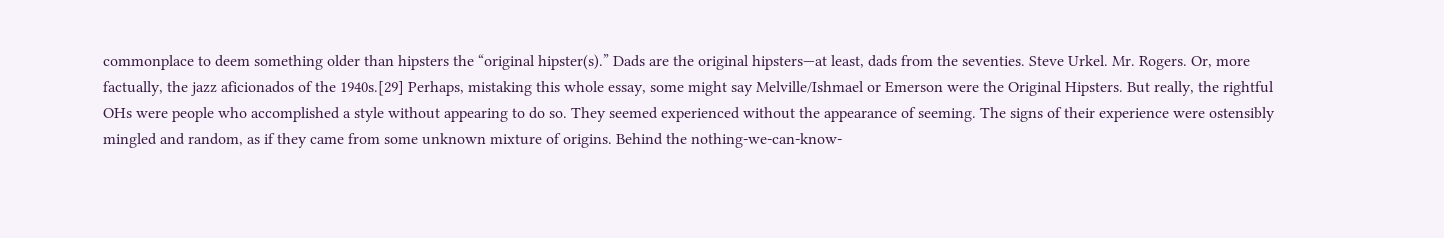commonplace to deem something older than hipsters the “original hipster(s).” Dads are the original hipsters—at least, dads from the seventies. Steve Urkel. Mr. Rogers. Or, more factually, the jazz aficionados of the 1940s.[29] Perhaps, mistaking this whole essay, some might say Melville/Ishmael or Emerson were the Original Hipsters. But really, the rightful OHs were people who accomplished a style without appearing to do so. They seemed experienced without the appearance of seeming. The signs of their experience were ostensibly mingled and random, as if they came from some unknown mixture of origins. Behind the nothing-we-can-know-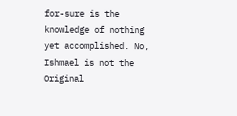for-sure is the knowledge of nothing yet accomplished. No, Ishmael is not the Original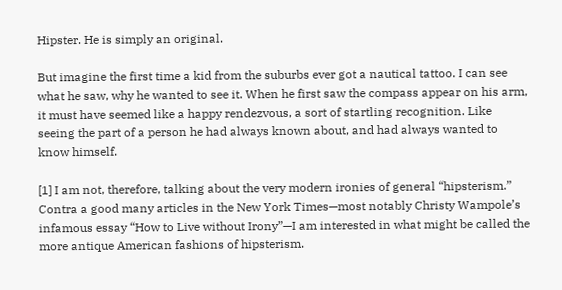Hipster. He is simply an original.

But imagine the first time a kid from the suburbs ever got a nautical tattoo. I can see what he saw, why he wanted to see it. When he first saw the compass appear on his arm, it must have seemed like a happy rendezvous, a sort of startling recognition. Like seeing the part of a person he had always known about, and had always wanted to know himself.

[1] I am not, therefore, talking about the very modern ironies of general “hipsterism.” Contra a good many articles in the New York Times—most notably Christy Wampole’s infamous essay “How to Live without Irony”—I am interested in what might be called the more antique American fashions of hipsterism.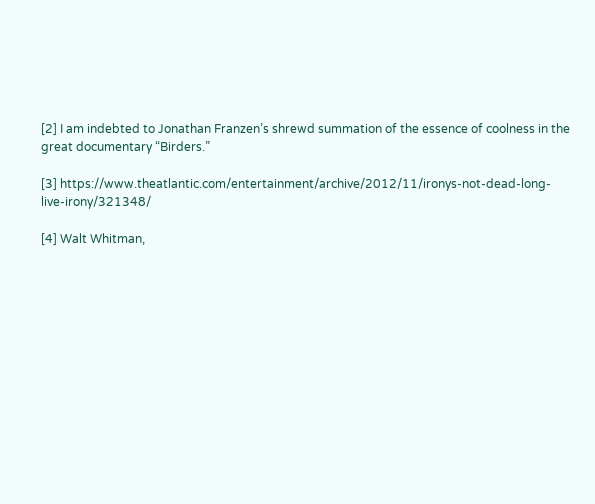[2] I am indebted to Jonathan Franzen’s shrewd summation of the essence of coolness in the great documentary “Birders.”

[3] https://www.theatlantic.com/entertainment/archive/2012/11/ironys-not-dead-long-live-irony/321348/

[4] Walt Whitman,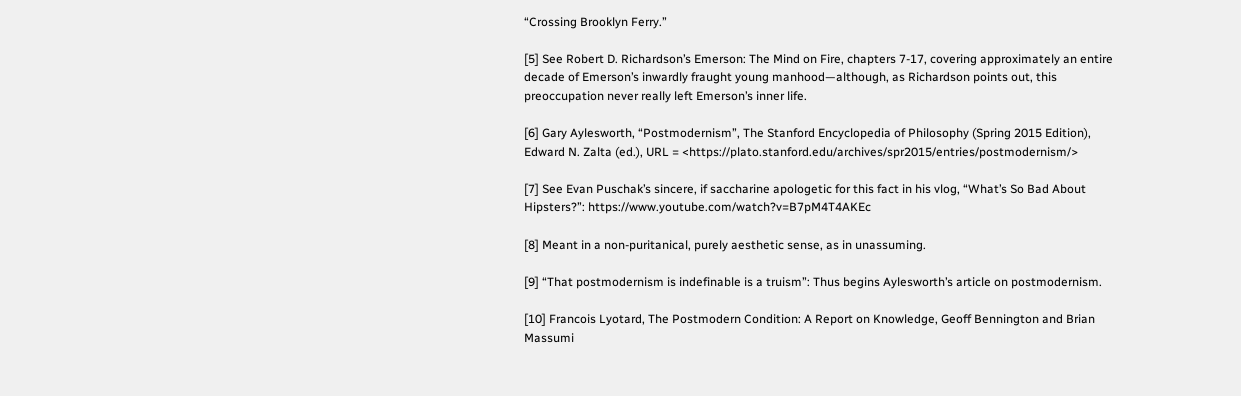“Crossing Brooklyn Ferry.”

[5] See Robert D. Richardson’s Emerson: The Mind on Fire, chapters 7-17, covering approximately an entire decade of Emerson’s inwardly fraught young manhood—although, as Richardson points out, this preoccupation never really left Emerson’s inner life.

[6] Gary Aylesworth, “Postmodernism”, The Stanford Encyclopedia of Philosophy (Spring 2015 Edition), Edward N. Zalta (ed.), URL = <https://plato.stanford.edu/archives/spr2015/entries/postmodernism/>

[7] See Evan Puschak’s sincere, if saccharine apologetic for this fact in his vlog, “What’s So Bad About Hipsters?”: https://www.youtube.com/watch?v=B7pM4T4AKEc

[8] Meant in a non-puritanical, purely aesthetic sense, as in unassuming.

[9] “That postmodernism is indefinable is a truism”: Thus begins Aylesworth’s article on postmodernism.

[10] Francois Lyotard, The Postmodern Condition: A Report on Knowledge, Geoff Bennington and Brian Massumi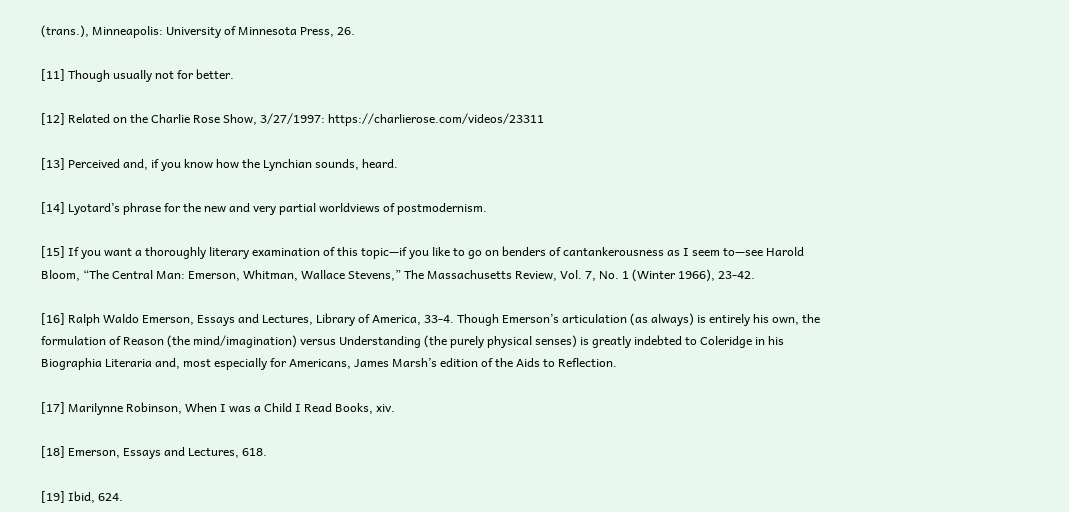(trans.), Minneapolis: University of Minnesota Press, 26.

[11] Though usually not for better.

[12] Related on the Charlie Rose Show, 3/27/1997: https://charlierose.com/videos/23311

[13] Perceived and, if you know how the Lynchian sounds, heard.

[14] Lyotard’s phrase for the new and very partial worldviews of postmodernism.

[15] If you want a thoroughly literary examination of this topic—if you like to go on benders of cantankerousness as I seem to—see Harold Bloom, “The Central Man: Emerson, Whitman, Wallace Stevens,” The Massachusetts Review, Vol. 7, No. 1 (Winter 1966), 23-42.

[16] Ralph Waldo Emerson, Essays and Lectures, Library of America, 33-4. Though Emerson’s articulation (as always) is entirely his own, the formulation of Reason (the mind/imagination) versus Understanding (the purely physical senses) is greatly indebted to Coleridge in his Biographia Literaria and, most especially for Americans, James Marsh’s edition of the Aids to Reflection.

[17] Marilynne Robinson, When I was a Child I Read Books, xiv.

[18] Emerson, Essays and Lectures, 618.

[19] Ibid, 624.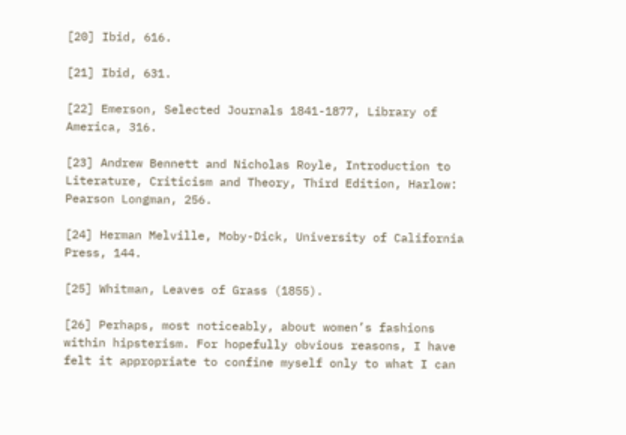[20] Ibid, 616.

[21] Ibid, 631.

[22] Emerson, Selected Journals 1841-1877, Library of America, 316.

[23] Andrew Bennett and Nicholas Royle, Introduction to Literature, Criticism and Theory, Third Edition, Harlow: Pearson Longman, 256.

[24] Herman Melville, Moby-Dick, University of California Press, 144.

[25] Whitman, Leaves of Grass (1855).

[26] Perhaps, most noticeably, about women’s fashions within hipsterism. For hopefully obvious reasons, I have felt it appropriate to confine myself only to what I can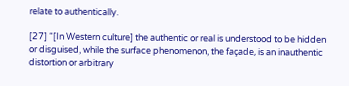relate to authentically.

[27] “[In Western culture] the authentic or real is understood to be hidden or disguised, while the surface phenomenon, the façade, is an inauthentic distortion or arbitrary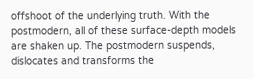offshoot of the underlying truth. With the postmodern, all of these surface-depth models are shaken up. The postmodern suspends, dislocates and transforms the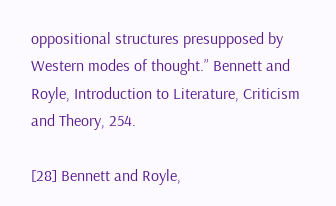oppositional structures presupposed by Western modes of thought.” Bennett and Royle, Introduction to Literature, Criticism and Theory, 254.

[28] Bennett and Royle,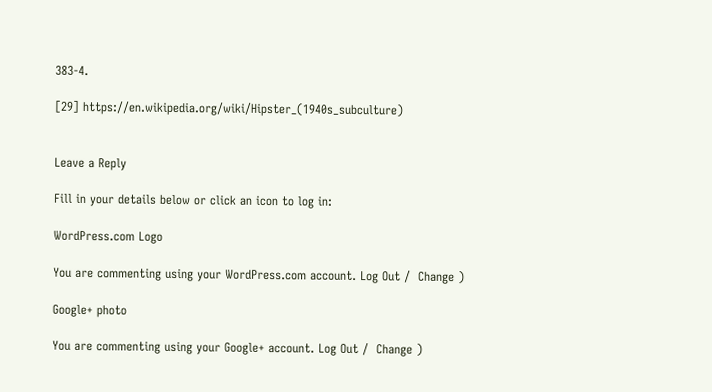383-4.

[29] https://en.wikipedia.org/wiki/Hipster_(1940s_subculture)


Leave a Reply

Fill in your details below or click an icon to log in:

WordPress.com Logo

You are commenting using your WordPress.com account. Log Out /  Change )

Google+ photo

You are commenting using your Google+ account. Log Out /  Change )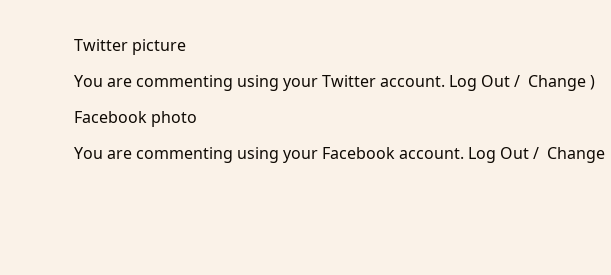Twitter picture

You are commenting using your Twitter account. Log Out /  Change )

Facebook photo

You are commenting using your Facebook account. Log Out /  Change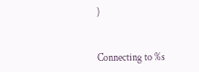)


Connecting to %s